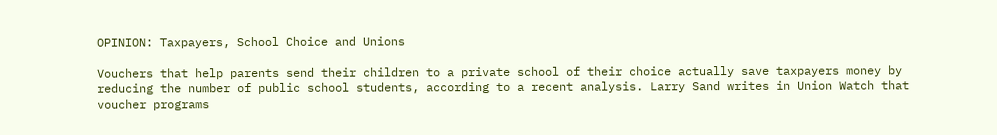OPINION: Taxpayers, School Choice and Unions

Vouchers that help parents send their children to a private school of their choice actually save taxpayers money by reducing the number of public school students, according to a recent analysis. Larry Sand writes in Union Watch that voucher programs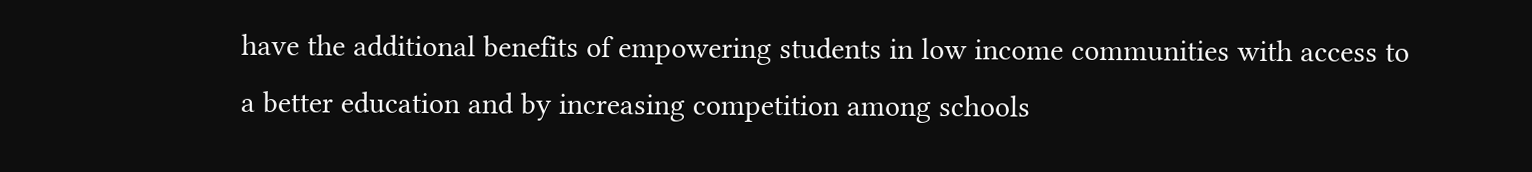have the additional benefits of empowering students in low income communities with access to a better education and by increasing competition among schools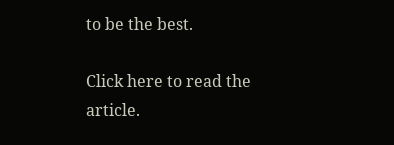to be the best.

Click here to read the article.